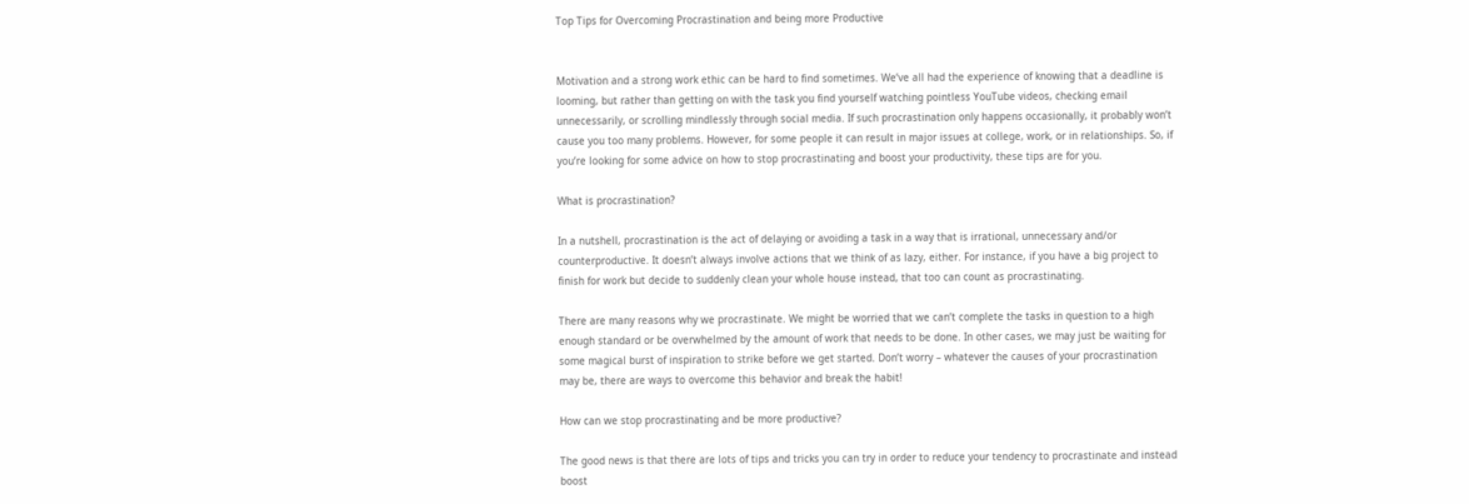Top Tips for Overcoming Procrastination and being more Productive


Motivation and a strong work ethic can be hard to find sometimes. We’ve all had the experience of knowing that a deadline is looming, but rather than getting on with the task you find yourself watching pointless YouTube videos, checking email unnecessarily, or scrolling mindlessly through social media. If such procrastination only happens occasionally, it probably won’t cause you too many problems. However, for some people it can result in major issues at college, work, or in relationships. So, if you’re looking for some advice on how to stop procrastinating and boost your productivity, these tips are for you.

What is procrastination?

In a nutshell, procrastination is the act of delaying or avoiding a task in a way that is irrational, unnecessary and/or counterproductive. It doesn’t always involve actions that we think of as lazy, either. For instance, if you have a big project to finish for work but decide to suddenly clean your whole house instead, that too can count as procrastinating.

There are many reasons why we procrastinate. We might be worried that we can’t complete the tasks in question to a high enough standard or be overwhelmed by the amount of work that needs to be done. In other cases, we may just be waiting for some magical burst of inspiration to strike before we get started. Don’t worry – whatever the causes of your procrastination may be, there are ways to overcome this behavior and break the habit!

How can we stop procrastinating and be more productive?

The good news is that there are lots of tips and tricks you can try in order to reduce your tendency to procrastinate and instead boost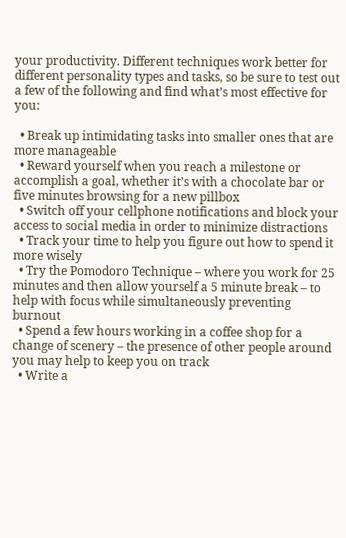your productivity. Different techniques work better for different personality types and tasks, so be sure to test out a few of the following and find what’s most effective for you:

  • Break up intimidating tasks into smaller ones that are more manageable
  • Reward yourself when you reach a milestone or accomplish a goal, whether it’s with a chocolate bar or five minutes browsing for a new pillbox
  • Switch off your cellphone notifications and block your access to social media in order to minimize distractions
  • Track your time to help you figure out how to spend it more wisely
  • Try the Pomodoro Technique – where you work for 25 minutes and then allow yourself a 5 minute break – to help with focus while simultaneously preventing burnout
  • Spend a few hours working in a coffee shop for a change of scenery – the presence of other people around you may help to keep you on track
  • Write a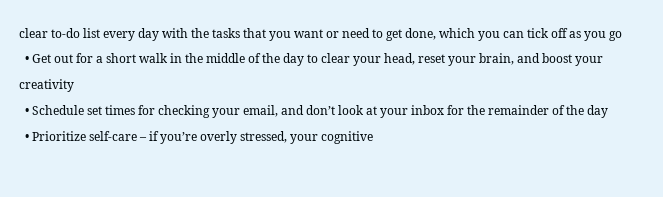clear to-do list every day with the tasks that you want or need to get done, which you can tick off as you go
  • Get out for a short walk in the middle of the day to clear your head, reset your brain, and boost your creativity
  • Schedule set times for checking your email, and don’t look at your inbox for the remainder of the day
  • Prioritize self-care – if you’re overly stressed, your cognitive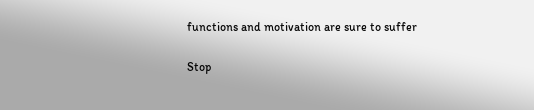functions and motivation are sure to suffer

Stop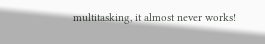multitasking, it almost never works!